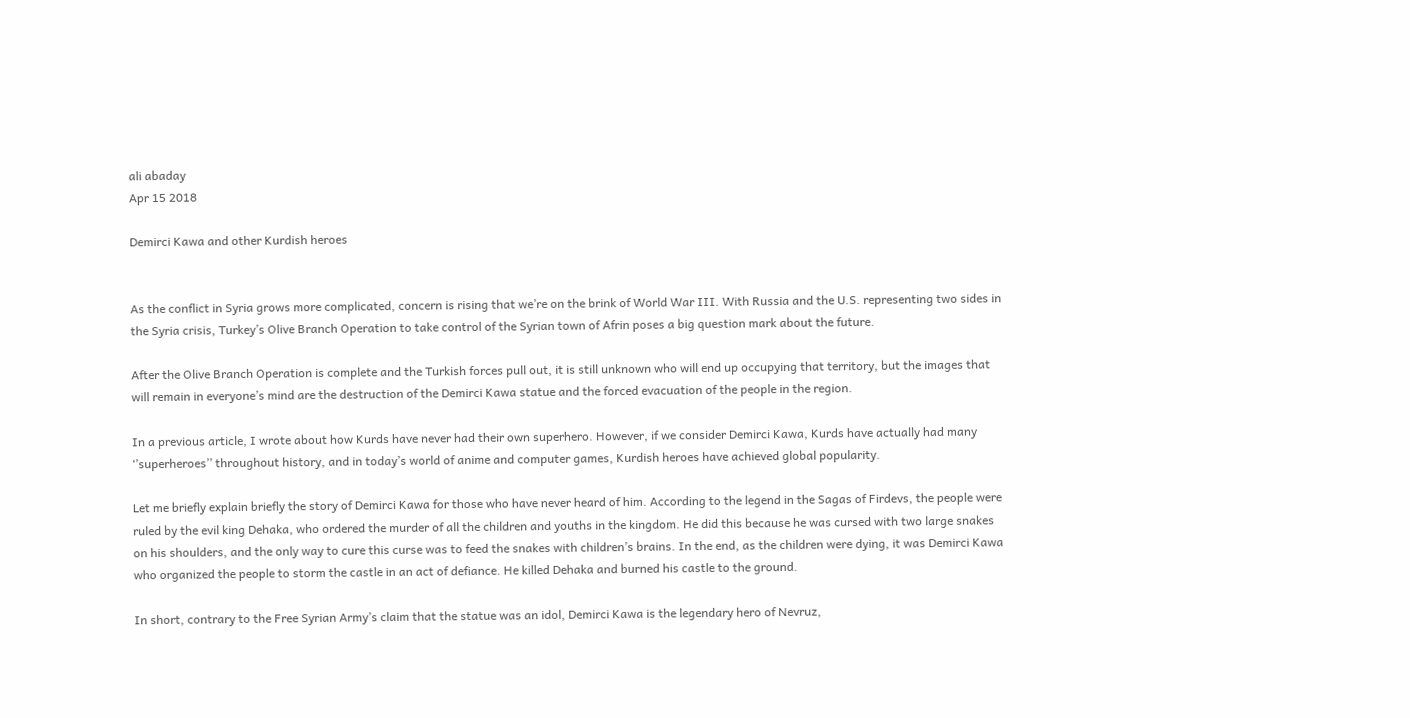ali abaday
Apr 15 2018

Demirci Kawa and other Kurdish heroes


As the conflict in Syria grows more complicated, concern is rising that we’re on the brink of World War III. With Russia and the U.S. representing two sides in the Syria crisis, Turkey’s Olive Branch Operation to take control of the Syrian town of Afrin poses a big question mark about the future.

After the Olive Branch Operation is complete and the Turkish forces pull out, it is still unknown who will end up occupying that territory, but the images that will remain in everyone’s mind are the destruction of the Demirci Kawa statue and the forced evacuation of the people in the region.

In a previous article, I wrote about how Kurds have never had their own superhero. However, if we consider Demirci Kawa, Kurds have actually had many ‘’superheroes’’ throughout history, and in today’s world of anime and computer games, Kurdish heroes have achieved global popularity.

Let me briefly explain briefly the story of Demirci Kawa for those who have never heard of him. According to the legend in the Sagas of Firdevs, the people were ruled by the evil king Dehaka, who ordered the murder of all the children and youths in the kingdom. He did this because he was cursed with two large snakes on his shoulders, and the only way to cure this curse was to feed the snakes with children’s brains. In the end, as the children were dying, it was Demirci Kawa who organized the people to storm the castle in an act of defiance. He killed Dehaka and burned his castle to the ground.

In short, contrary to the Free Syrian Army’s claim that the statue was an idol, Demirci Kawa is the legendary hero of Nevruz,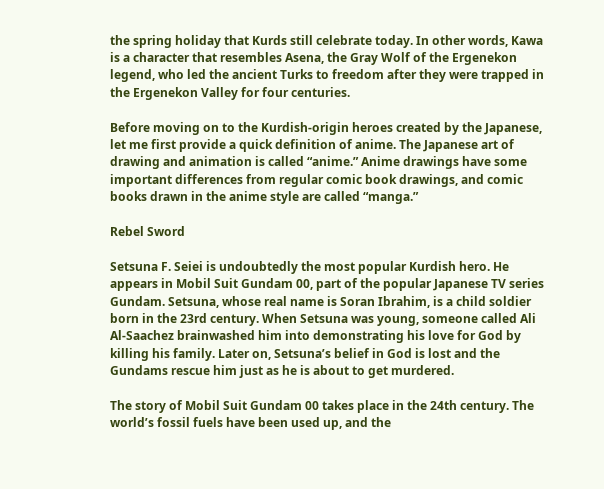the spring holiday that Kurds still celebrate today. In other words, Kawa is a character that resembles Asena, the Gray Wolf of the Ergenekon legend, who led the ancient Turks to freedom after they were trapped in the Ergenekon Valley for four centuries.

Before moving on to the Kurdish-origin heroes created by the Japanese, let me first provide a quick definition of anime. The Japanese art of drawing and animation is called “anime.” Anime drawings have some important differences from regular comic book drawings, and comic books drawn in the anime style are called “manga.”

Rebel Sword

Setsuna F. Seiei is undoubtedly the most popular Kurdish hero. He appears in Mobil Suit Gundam 00, part of the popular Japanese TV series Gundam. Setsuna, whose real name is Soran Ibrahim, is a child soldier born in the 23rd century. When Setsuna was young, someone called Ali Al-Saachez brainwashed him into demonstrating his love for God by killing his family. Later on, Setsuna’s belief in God is lost and the Gundams rescue him just as he is about to get murdered.

The story of Mobil Suit Gundam 00 takes place in the 24th century. The world’s fossil fuels have been used up, and the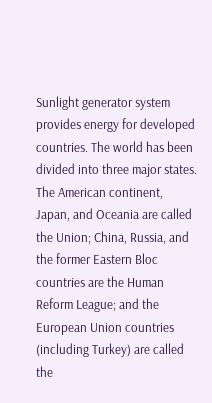Sunlight generator system provides energy for developed countries. The world has been divided into three major states. The American continent, Japan, and Oceania are called the Union; China, Russia, and the former Eastern Bloc countries are the Human Reform League; and the European Union countries (including Turkey) are called the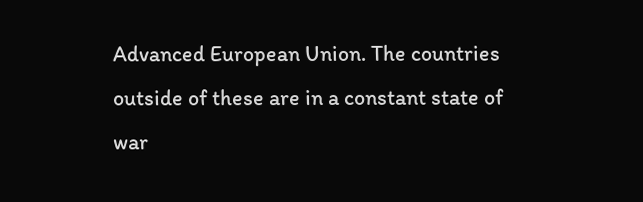Advanced European Union. The countries outside of these are in a constant state of war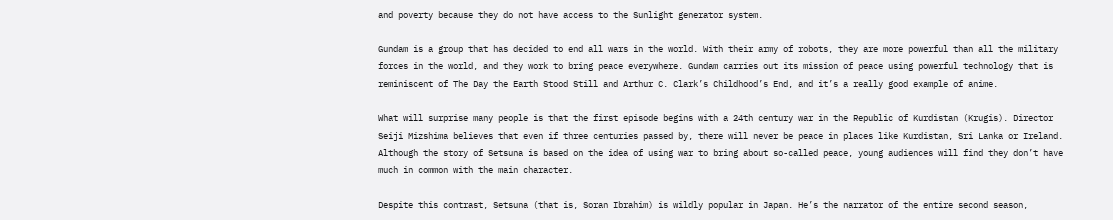and poverty because they do not have access to the Sunlight generator system.

Gundam is a group that has decided to end all wars in the world. With their army of robots, they are more powerful than all the military forces in the world, and they work to bring peace everywhere. Gundam carries out its mission of peace using powerful technology that is reminiscent of The Day the Earth Stood Still and Arthur C. Clark’s Childhood’s End, and it’s a really good example of anime.

What will surprise many people is that the first episode begins with a 24th century war in the Republic of Kurdistan (Krugis). Director Seiji Mizshima believes that even if three centuries passed by, there will never be peace in places like Kurdistan, Sri Lanka or Ireland. Although the story of Setsuna is based on the idea of using war to bring about so-called peace, young audiences will find they don’t have much in common with the main character.

Despite this contrast, Setsuna (that is, Soran Ibrahim) is wildly popular in Japan. He’s the narrator of the entire second season,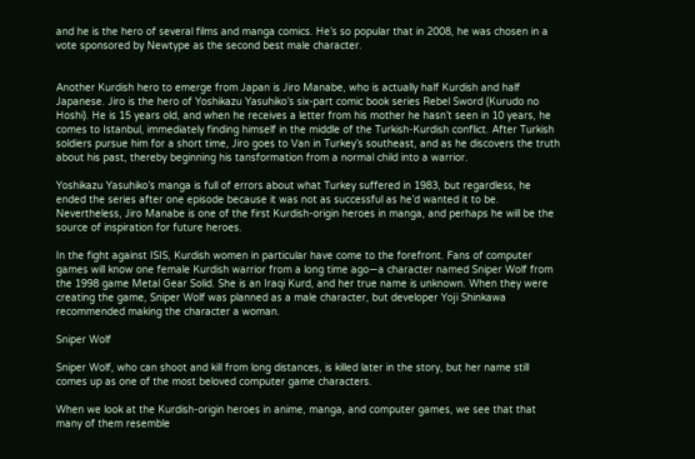and he is the hero of several films and manga comics. He’s so popular that in 2008, he was chosen in a vote sponsored by Newtype as the second best male character.


Another Kurdish hero to emerge from Japan is Jiro Manabe, who is actually half Kurdish and half Japanese. Jiro is the hero of Yoshikazu Yasuhiko’s six-part comic book series Rebel Sword (Kurudo no Hoshi). He is 15 years old, and when he receives a letter from his mother he hasn’t seen in 10 years, he comes to Istanbul, immediately finding himself in the middle of the Turkish-Kurdish conflict. After Turkish soldiers pursue him for a short time, Jiro goes to Van in Turkey’s southeast, and as he discovers the truth about his past, thereby beginning his tansformation from a normal child into a warrior.

Yoshikazu Yasuhiko’s manga is full of errors about what Turkey suffered in 1983, but regardless, he ended the series after one episode because it was not as successful as he’d wanted it to be. Nevertheless, Jiro Manabe is one of the first Kurdish-origin heroes in manga, and perhaps he will be the source of inspiration for future heroes.

In the fight against ISIS, Kurdish women in particular have come to the forefront. Fans of computer games will know one female Kurdish warrior from a long time ago—a character named Sniper Wolf from the 1998 game Metal Gear Solid. She is an Iraqi Kurd, and her true name is unknown. When they were creating the game, Sniper Wolf was planned as a male character, but developer Yoji Shinkawa recommended making the character a woman.

Sniper Wolf

Sniper Wolf, who can shoot and kill from long distances, is killed later in the story, but her name still comes up as one of the most beloved computer game characters.

When we look at the Kurdish-origin heroes in anime, manga, and computer games, we see that that many of them resemble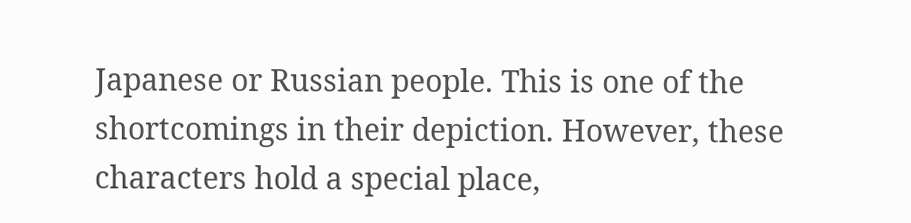Japanese or Russian people. This is one of the shortcomings in their depiction. However, these characters hold a special place,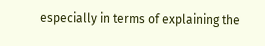especially in terms of explaining the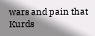wars and pain that Kurds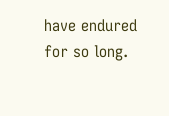have endured for so long.